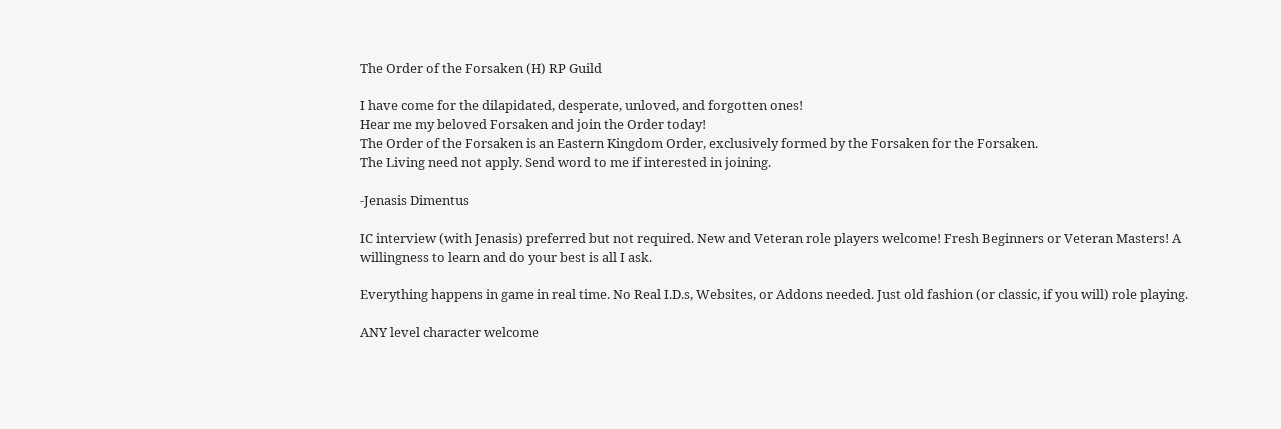The Order of the Forsaken (H) RP Guild

I have come for the dilapidated, desperate, unloved, and forgotten ones!
Hear me my beloved Forsaken and join the Order today!
The Order of the Forsaken is an Eastern Kingdom Order, exclusively formed by the Forsaken for the Forsaken.
The Living need not apply. Send word to me if interested in joining.

-Jenasis Dimentus

IC interview (with Jenasis) preferred but not required. New and Veteran role players welcome! Fresh Beginners or Veteran Masters! A willingness to learn and do your best is all I ask.

Everything happens in game in real time. No Real I.D.s, Websites, or Addons needed. Just old fashion (or classic, if you will) role playing.

ANY level character welcome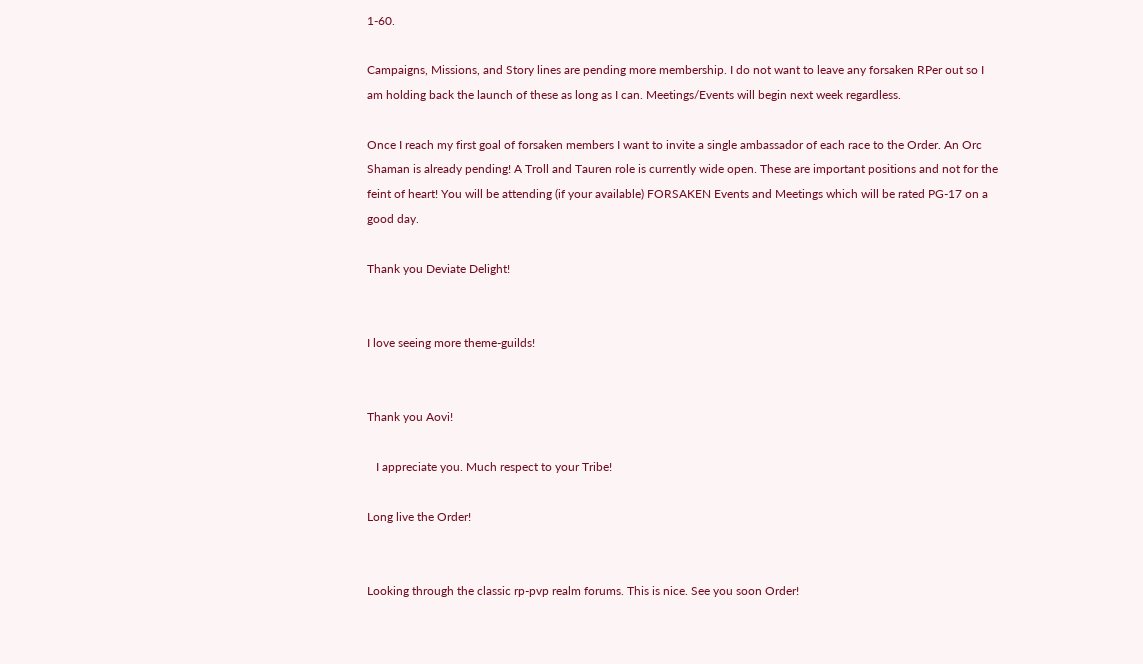1-60.

Campaigns, Missions, and Story lines are pending more membership. I do not want to leave any forsaken RPer out so I am holding back the launch of these as long as I can. Meetings/Events will begin next week regardless.

Once I reach my first goal of forsaken members I want to invite a single ambassador of each race to the Order. An Orc Shaman is already pending! A Troll and Tauren role is currently wide open. These are important positions and not for the feint of heart! You will be attending (if your available) FORSAKEN Events and Meetings which will be rated PG-17 on a good day.

Thank you Deviate Delight!


I love seeing more theme-guilds!


Thank you Aovi!

   I appreciate you. Much respect to your Tribe!

Long live the Order!


Looking through the classic rp-pvp realm forums. This is nice. See you soon Order!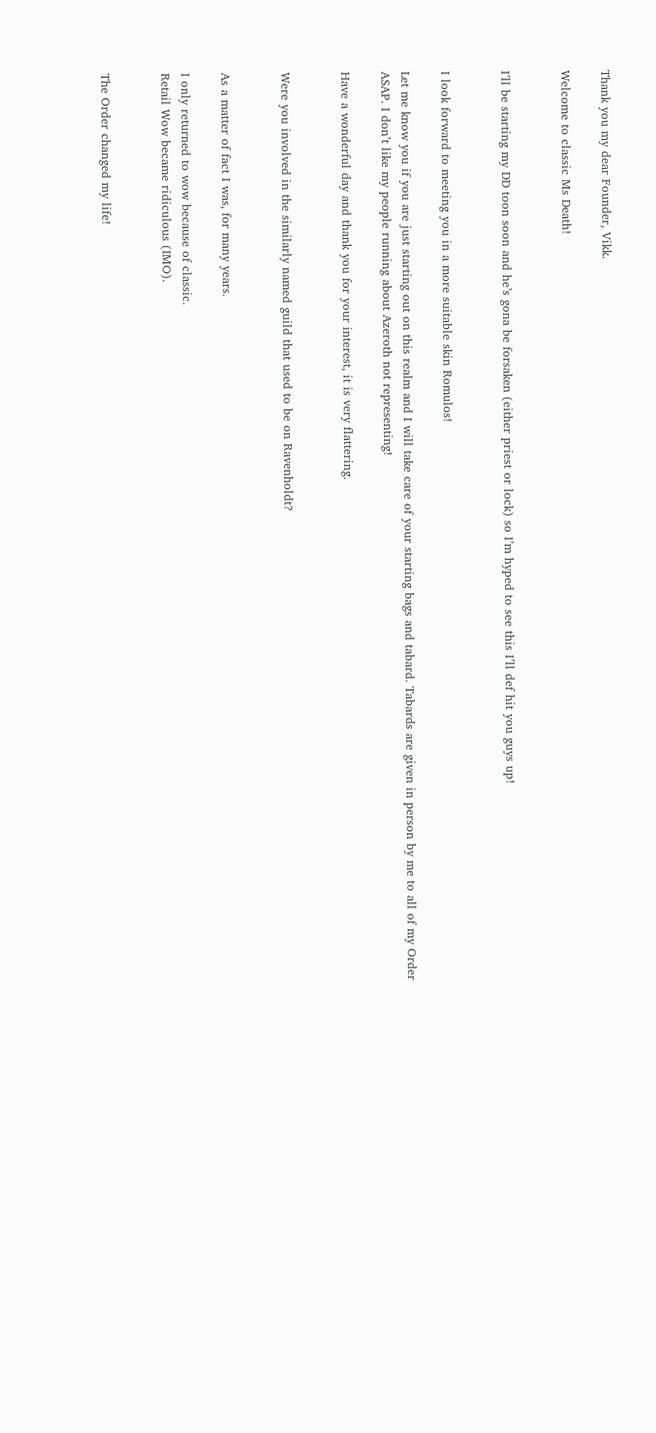Thank you my dear Founder, Vikk.

Welcome to classic Ms Death!


I’ll be starting my DD toon soon and he’s gona be forsaken (either priest or lock) so I’m hyped to see this I’ll def hit you guys up!


I look forward to meeting you in a more suitable skin Romulos!

Let me know you if you are just starting out on this realm and I will take care of your starting bags and tabard. Tabards are given in person by me to all of my Order ASAP. I don’t like my people running about Azeroth not representing!

Have a wonderful day and thank you for your interest, it is very flattering.


Were you involved in the similarly named guild that used to be on Ravenholdt?


As a matter of fact I was, for many years.

I only returned to wow because of classic.
Retail Wow became ridiculous (IMO).


The Order changed my life!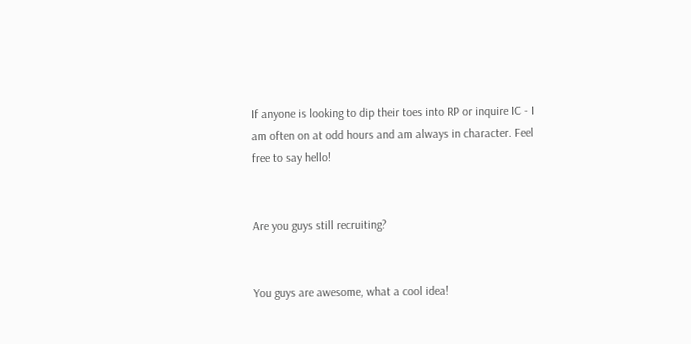If anyone is looking to dip their toes into RP or inquire IC - I am often on at odd hours and am always in character. Feel free to say hello!


Are you guys still recruiting?


You guys are awesome, what a cool idea!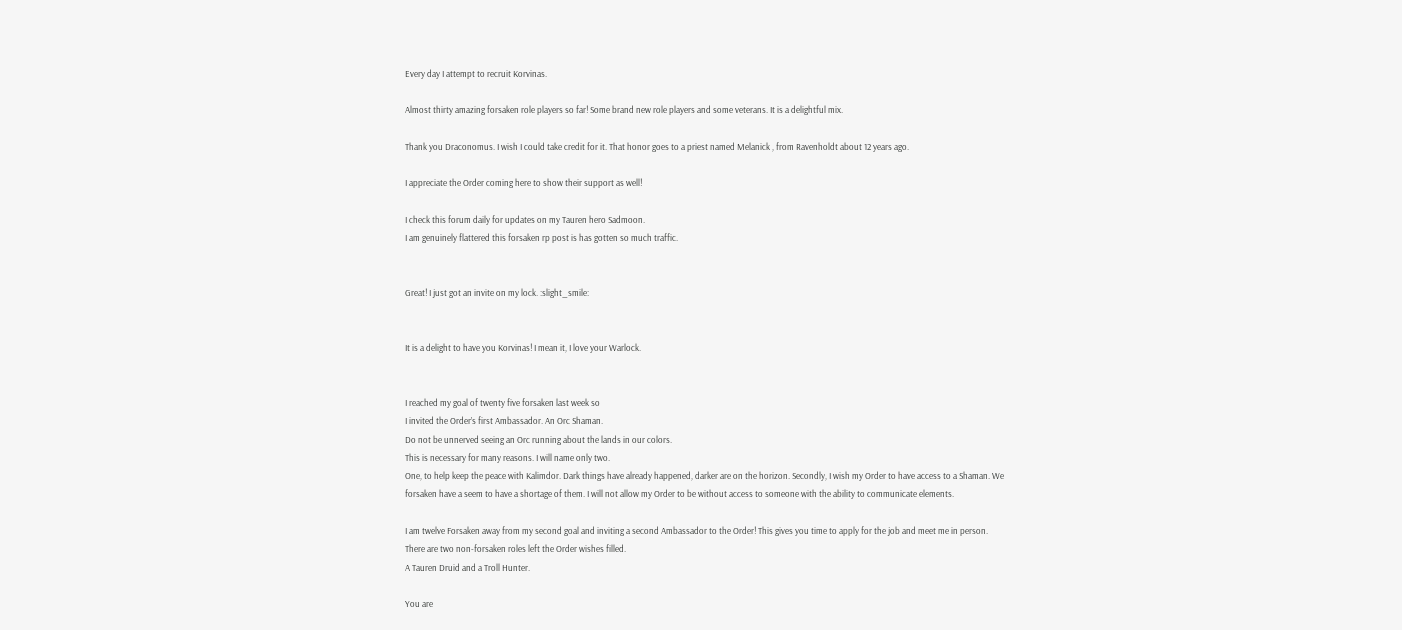Every day I attempt to recruit Korvinas.

Almost thirty amazing forsaken role players so far! Some brand new role players and some veterans. It is a delightful mix.

Thank you Draconomus. I wish I could take credit for it. That honor goes to a priest named Melanick , from Ravenholdt about 12 years ago.

I appreciate the Order coming here to show their support as well!

I check this forum daily for updates on my Tauren hero Sadmoon.
I am genuinely flattered this forsaken rp post is has gotten so much traffic.


Great! I just got an invite on my lock. :slight_smile:


It is a delight to have you Korvinas! I mean it, I love your Warlock.


I reached my goal of twenty five forsaken last week so
I invited the Order’s first Ambassador. An Orc Shaman.
Do not be unnerved seeing an Orc running about the lands in our colors.
This is necessary for many reasons. I will name only two.
One, to help keep the peace with Kalimdor. Dark things have already happened, darker are on the horizon. Secondly, I wish my Order to have access to a Shaman. We forsaken have a seem to have a shortage of them. I will not allow my Order to be without access to someone with the ability to communicate elements.

I am twelve Forsaken away from my second goal and inviting a second Ambassador to the Order! This gives you time to apply for the job and meet me in person.
There are two non-forsaken roles left the Order wishes filled.
A Tauren Druid and a Troll Hunter.

You are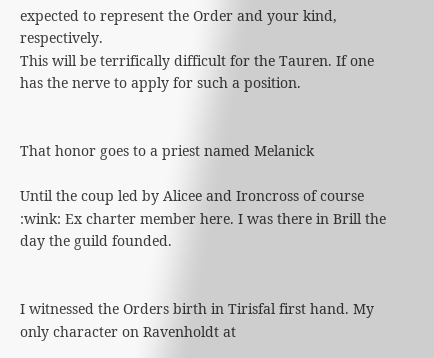expected to represent the Order and your kind, respectively.
This will be terrifically difficult for the Tauren. If one has the nerve to apply for such a position.


That honor goes to a priest named Melanick

Until the coup led by Alicee and Ironcross of course :wink: Ex charter member here. I was there in Brill the day the guild founded.


I witnessed the Orders birth in Tirisfal first hand. My only character on Ravenholdt at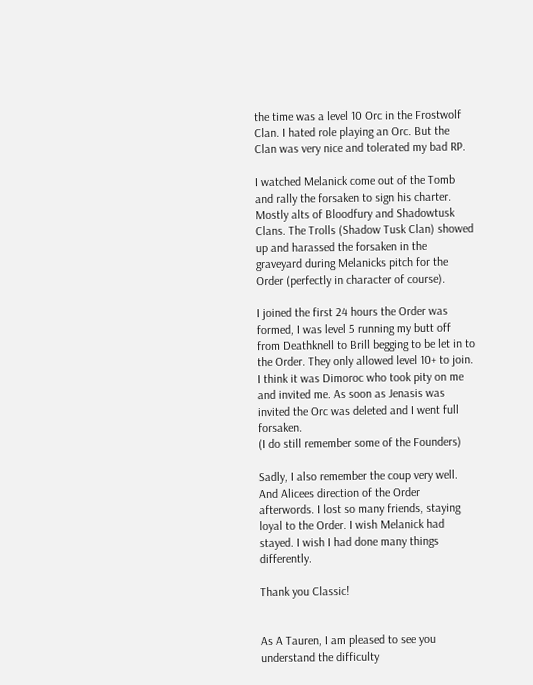the time was a level 10 Orc in the Frostwolf Clan. I hated role playing an Orc. But the Clan was very nice and tolerated my bad RP.

I watched Melanick come out of the Tomb and rally the forsaken to sign his charter. Mostly alts of Bloodfury and Shadowtusk Clans. The Trolls (Shadow Tusk Clan) showed up and harassed the forsaken in the graveyard during Melanicks pitch for the Order (perfectly in character of course).

I joined the first 24 hours the Order was formed, I was level 5 running my butt off from Deathknell to Brill begging to be let in to the Order. They only allowed level 10+ to join. I think it was Dimoroc who took pity on me and invited me. As soon as Jenasis was invited the Orc was deleted and I went full forsaken.
(I do still remember some of the Founders)

Sadly, I also remember the coup very well. And Alicees direction of the Order afterwords. I lost so many friends, staying loyal to the Order. I wish Melanick had stayed. I wish I had done many things differently.

Thank you Classic!


As A Tauren, I am pleased to see you understand the difficulty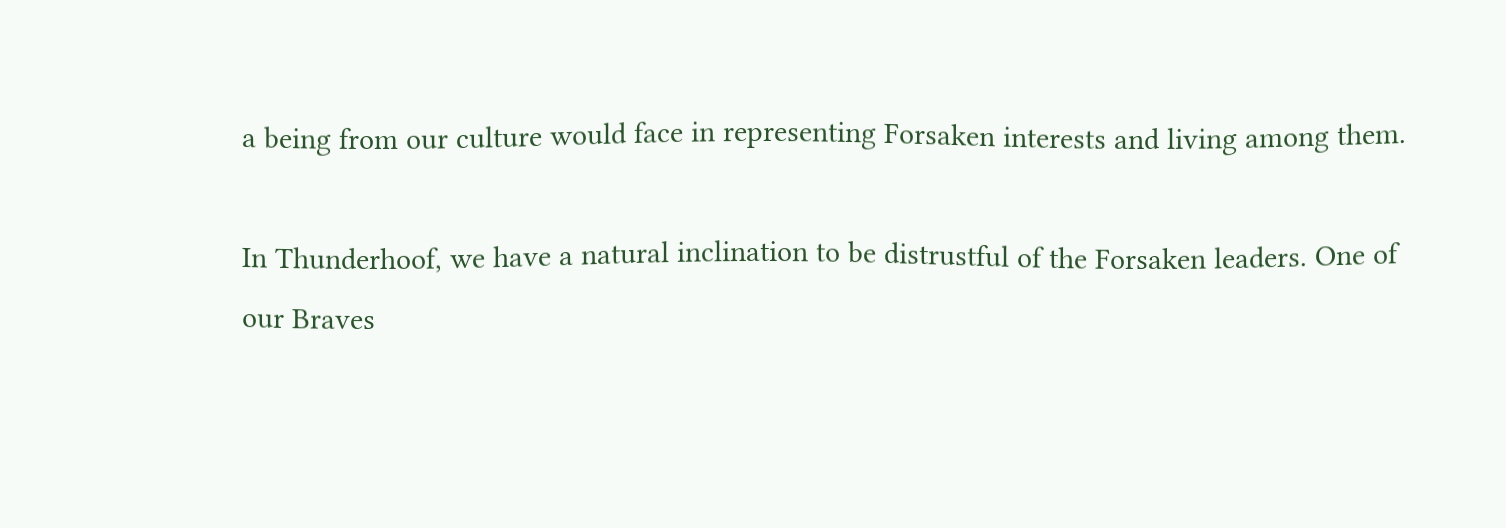a being from our culture would face in representing Forsaken interests and living among them.

In Thunderhoof, we have a natural inclination to be distrustful of the Forsaken leaders. One of our Braves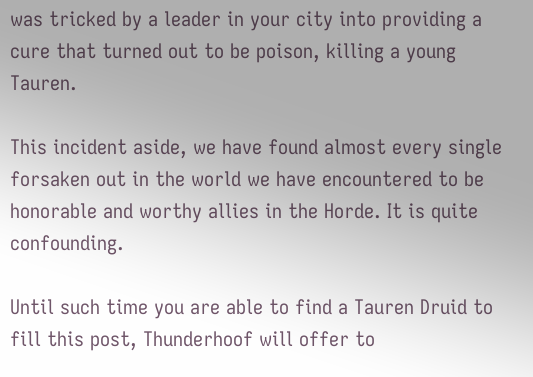was tricked by a leader in your city into providing a cure that turned out to be poison, killing a young Tauren.

This incident aside, we have found almost every single forsaken out in the world we have encountered to be honorable and worthy allies in the Horde. It is quite confounding.

Until such time you are able to find a Tauren Druid to fill this post, Thunderhoof will offer to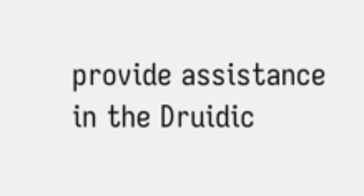provide assistance in the Druidic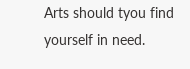Arts should tyou find yourself in need.